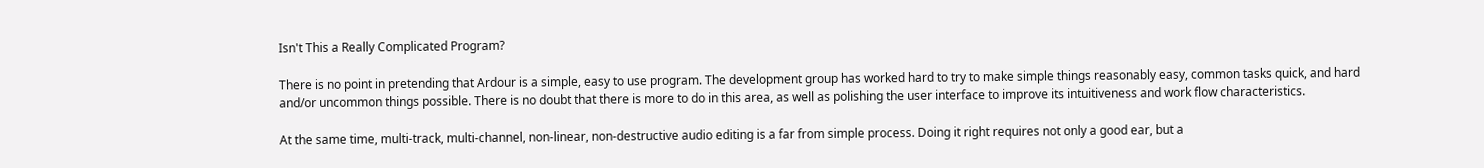Isn't This a Really Complicated Program?

There is no point in pretending that Ardour is a simple, easy to use program. The development group has worked hard to try to make simple things reasonably easy, common tasks quick, and hard and/or uncommon things possible. There is no doubt that there is more to do in this area, as well as polishing the user interface to improve its intuitiveness and work flow characteristics.

At the same time, multi-track, multi-channel, non-linear, non-destructive audio editing is a far from simple process. Doing it right requires not only a good ear, but a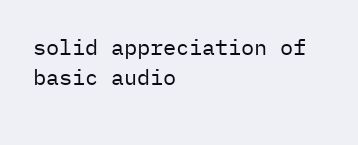solid appreciation of basic audio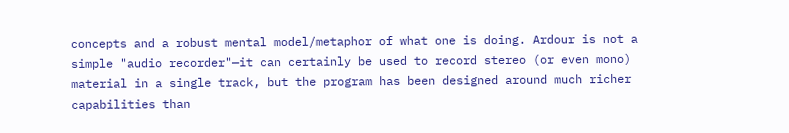concepts and a robust mental model/metaphor of what one is doing. Ardour is not a simple "audio recorder"—it can certainly be used to record stereo (or even mono) material in a single track, but the program has been designed around much richer capabilities than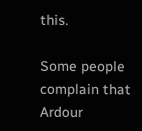this.

Some people complain that Ardour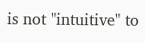is not "intuitive" to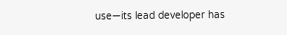use—its lead developer has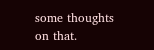some thoughts on that.